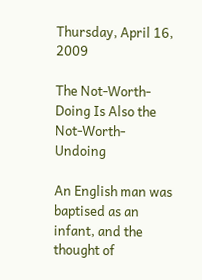Thursday, April 16, 2009

The Not-Worth-Doing Is Also the Not-Worth-Undoing

An English man was baptised as an infant, and the thought of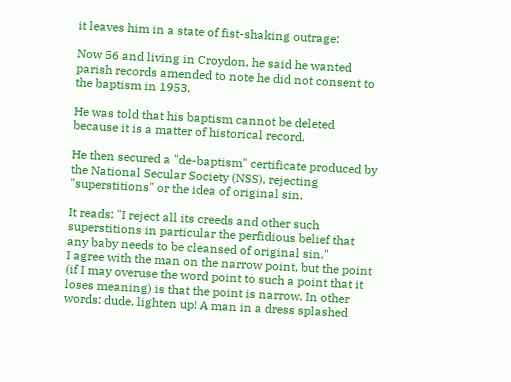it leaves him in a state of fist-shaking outrage:

Now 56 and living in Croydon, he said he wanted parish records amended to note he did not consent to the baptism in 1953.

He was told that his baptism cannot be deleted because it is a matter of historical record.

He then secured a "de-baptism" certificate produced by the National Secular Society (NSS), rejecting "superstitions" or the idea of original sin.

It reads: "I reject all its creeds and other such superstitions in particular the perfidious belief that any baby needs to be cleansed of original sin."
I agree with the man on the narrow point, but the point (if I may overuse the word point to such a point that it loses meaning) is that the point is narrow. In other words: dude, lighten up! A man in a dress splashed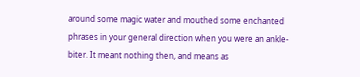around some magic water and mouthed some enchanted phrases in your general direction when you were an ankle-biter. It meant nothing then, and means as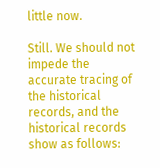little now.

Still. We should not impede the accurate tracing of the historical records, and the historical records show as follows: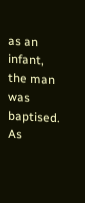as an infant, the man was baptised. As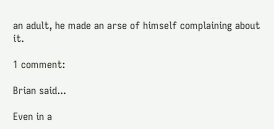an adult, he made an arse of himself complaining about it.

1 comment:

Brian said...

Even in a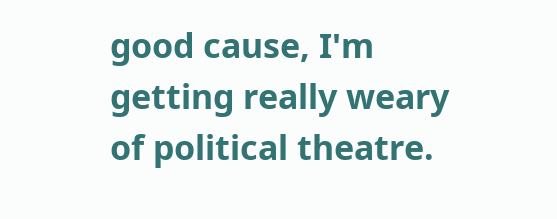good cause, I'm getting really weary of political theatre.